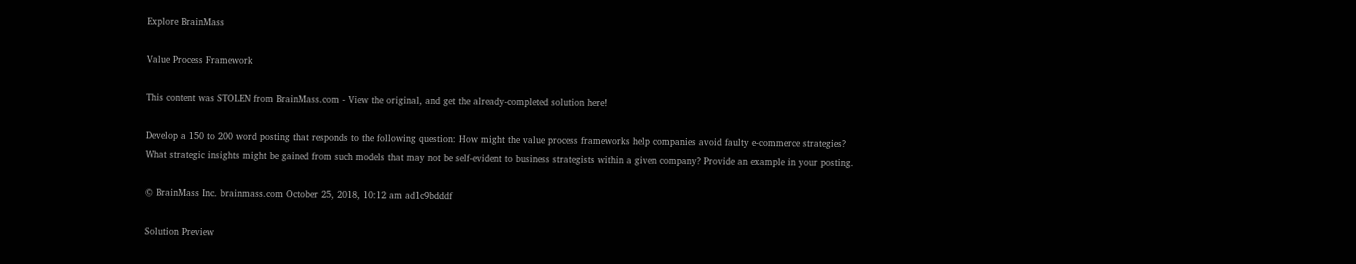Explore BrainMass

Value Process Framework

This content was STOLEN from BrainMass.com - View the original, and get the already-completed solution here!

Develop a 150 to 200 word posting that responds to the following question: How might the value process frameworks help companies avoid faulty e-commerce strategies? What strategic insights might be gained from such models that may not be self-evident to business strategists within a given company? Provide an example in your posting.

© BrainMass Inc. brainmass.com October 25, 2018, 10:12 am ad1c9bdddf

Solution Preview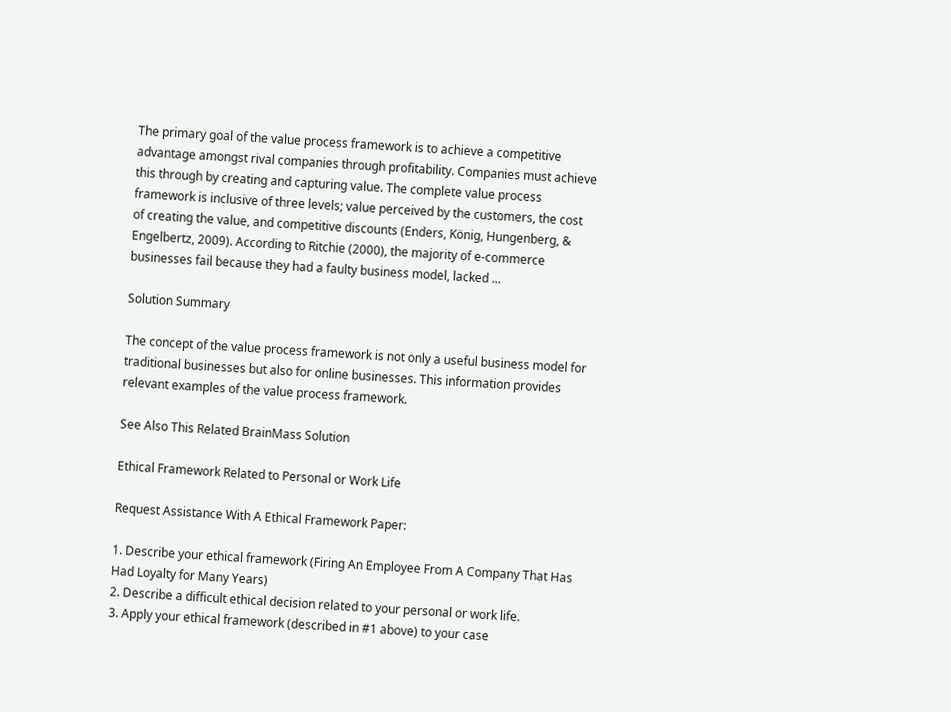The primary goal of the value process framework is to achieve a competitive advantage amongst rival companies through profitability. Companies must achieve this through by creating and capturing value. The complete value process framework is inclusive of three levels; value perceived by the customers, the cost of creating the value, and competitive discounts (Enders, König, Hungenberg, & Engelbertz, 2009). According to Ritchie (2000), the majority of e-commerce businesses fail because they had a faulty business model, lacked ...

Solution Summary

The concept of the value process framework is not only a useful business model for traditional businesses but also for online businesses. This information provides relevant examples of the value process framework.

See Also This Related BrainMass Solution

Ethical Framework Related to Personal or Work Life

Request Assistance With A Ethical Framework Paper:

1. Describe your ethical framework (Firing An Employee From A Company That Has Had Loyalty for Many Years)
2. Describe a difficult ethical decision related to your personal or work life.
3. Apply your ethical framework (described in #1 above) to your case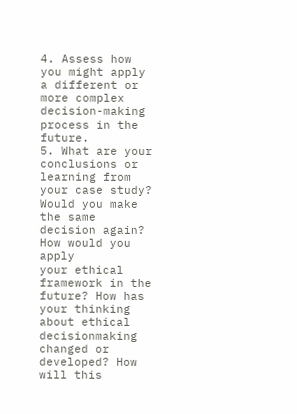4. Assess how you might apply a different or more complex decision-making process in the future.
5. What are your conclusions or learning from your case study? Would you make the same decision again? How would you apply
your ethical framework in the future? How has your thinking about ethical decisionmaking changed or developed? How will this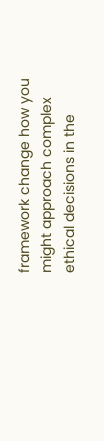framework change how you might approach complex ethical decisions in the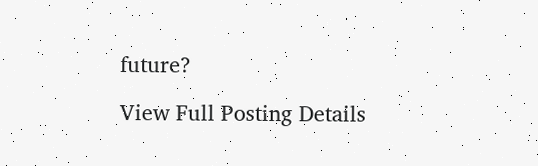future?

View Full Posting Details